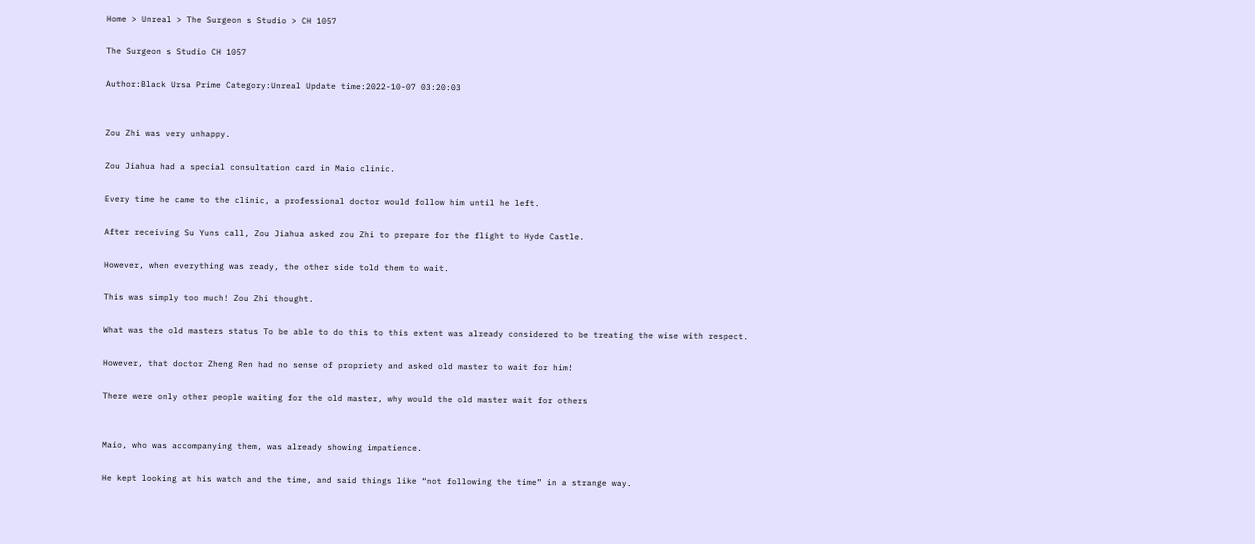Home > Unreal > The Surgeon s Studio > CH 1057

The Surgeon s Studio CH 1057

Author:Black Ursa Prime Category:Unreal Update time:2022-10-07 03:20:03


Zou Zhi was very unhappy.

Zou Jiahua had a special consultation card in Maio clinic.

Every time he came to the clinic, a professional doctor would follow him until he left.

After receiving Su Yuns call, Zou Jiahua asked zou Zhi to prepare for the flight to Hyde Castle.

However, when everything was ready, the other side told them to wait.

This was simply too much! Zou Zhi thought.

What was the old masters status To be able to do this to this extent was already considered to be treating the wise with respect.

However, that doctor Zheng Ren had no sense of propriety and asked old master to wait for him!

There were only other people waiting for the old master, why would the old master wait for others


Maio, who was accompanying them, was already showing impatience.

He kept looking at his watch and the time, and said things like “not following the time” in a strange way.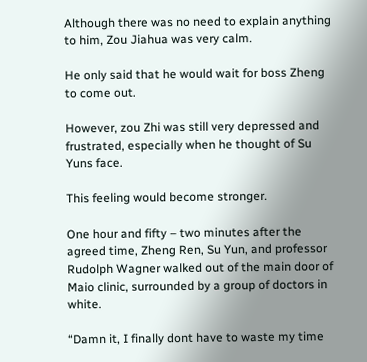Although there was no need to explain anything to him, Zou Jiahua was very calm.

He only said that he would wait for boss Zheng to come out.

However, zou Zhi was still very depressed and frustrated, especially when he thought of Su Yuns face.

This feeling would become stronger.

One hour and fifty – two minutes after the agreed time, Zheng Ren, Su Yun, and professor Rudolph Wagner walked out of the main door of Maio clinic, surrounded by a group of doctors in white.

“Damn it, I finally dont have to waste my time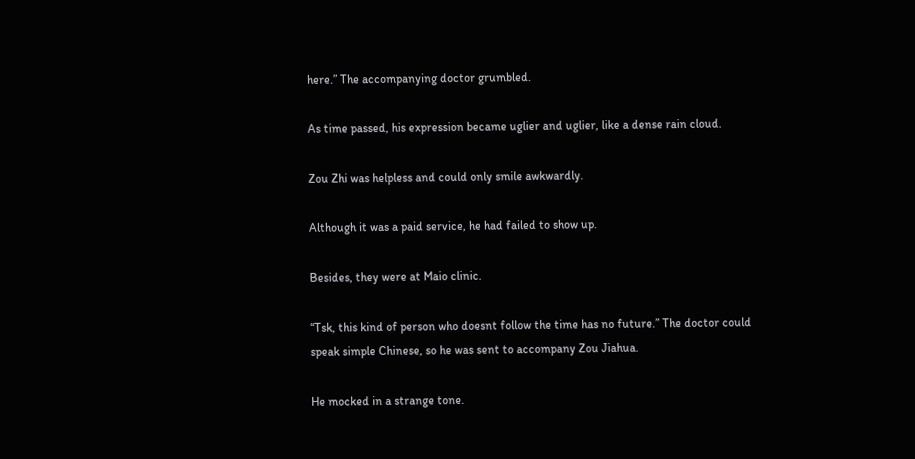here.” The accompanying doctor grumbled.

As time passed, his expression became uglier and uglier, like a dense rain cloud.

Zou Zhi was helpless and could only smile awkwardly.

Although it was a paid service, he had failed to show up.

Besides, they were at Maio clinic.

“Tsk, this kind of person who doesnt follow the time has no future.” The doctor could speak simple Chinese, so he was sent to accompany Zou Jiahua.

He mocked in a strange tone.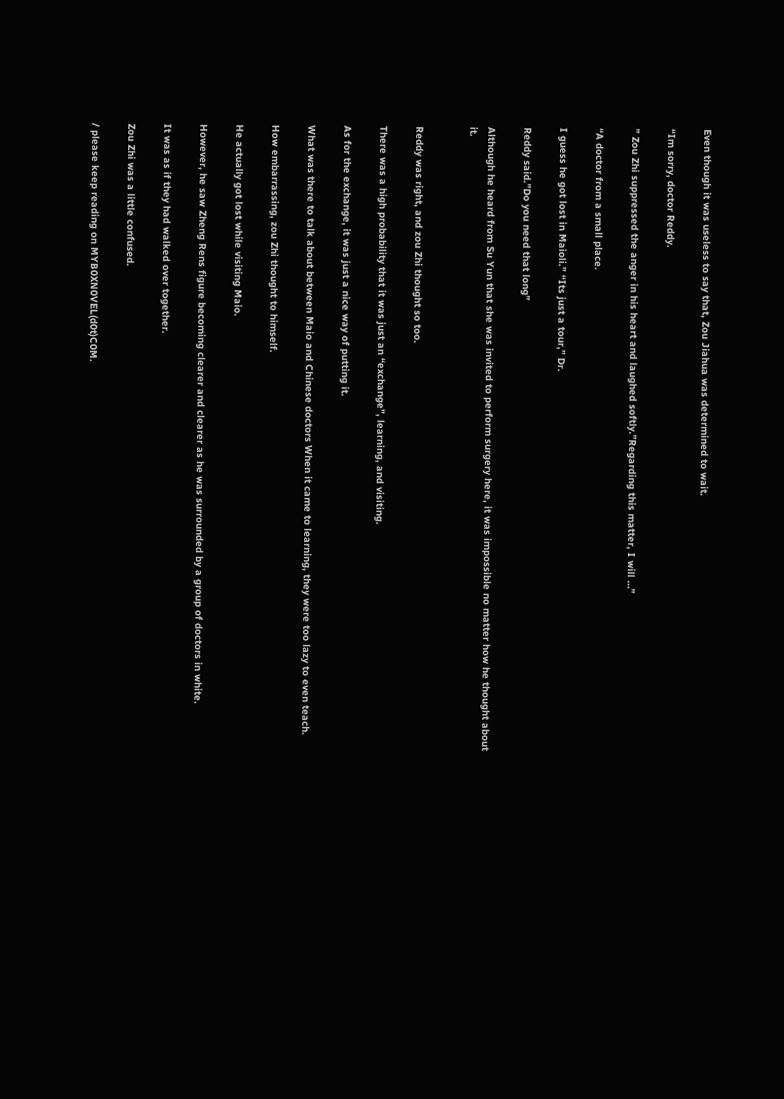Even though it was useless to say that, Zou Jiahua was determined to wait.

“Im sorry, doctor Reddy.

” Zou Zhi suppressed the anger in his heart and laughed softly.”Regarding this matter, I will …”

“A doctor from a small place.

I guess he got lost in Maioli.” “Its just a tour,” Dr.

Reddy said.”Do you need that long”

Although he heard from Su Yun that she was invited to perform surgery here, it was impossible no matter how he thought about it.


Reddy was right, and zou Zhi thought so too.

There was a high probability that it was just an “exchange”, learning, and visiting.

As for the exchange, it was just a nice way of putting it.

What was there to talk about between Maio and Chinese doctors When it came to learning, they were too lazy to even teach.

How embarrassing, zou Zhi thought to himself.

He actually got lost while visiting Maio.

However, he saw Zheng Rens figure becoming clearer and clearer as he was surrounded by a group of doctors in white.

It was as if they had walked over together.

Zou Zhi was a little confused.

/ please keep reading on MYB0XN0VEL(d0t)C0M.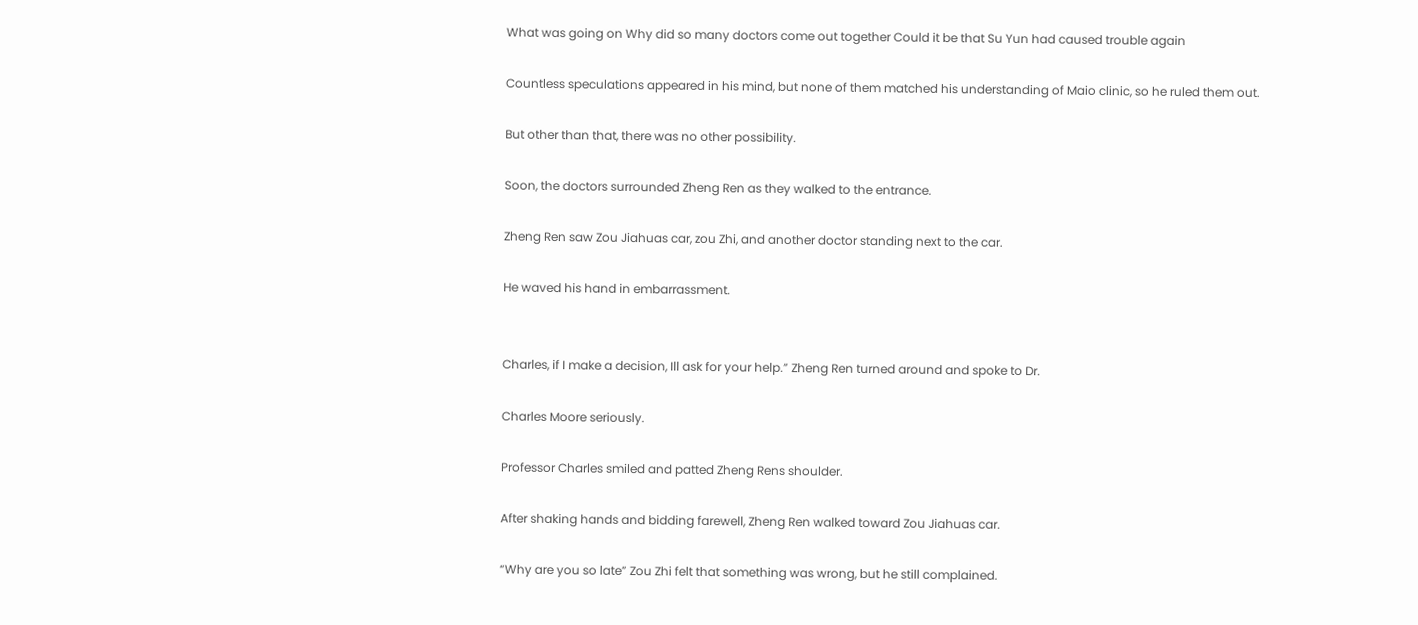What was going on Why did so many doctors come out together Could it be that Su Yun had caused trouble again

Countless speculations appeared in his mind, but none of them matched his understanding of Maio clinic, so he ruled them out.

But other than that, there was no other possibility.

Soon, the doctors surrounded Zheng Ren as they walked to the entrance.

Zheng Ren saw Zou Jiahuas car, zou Zhi, and another doctor standing next to the car.

He waved his hand in embarrassment.


Charles, if I make a decision, Ill ask for your help.” Zheng Ren turned around and spoke to Dr.

Charles Moore seriously.

Professor Charles smiled and patted Zheng Rens shoulder.

After shaking hands and bidding farewell, Zheng Ren walked toward Zou Jiahuas car.

“Why are you so late” Zou Zhi felt that something was wrong, but he still complained.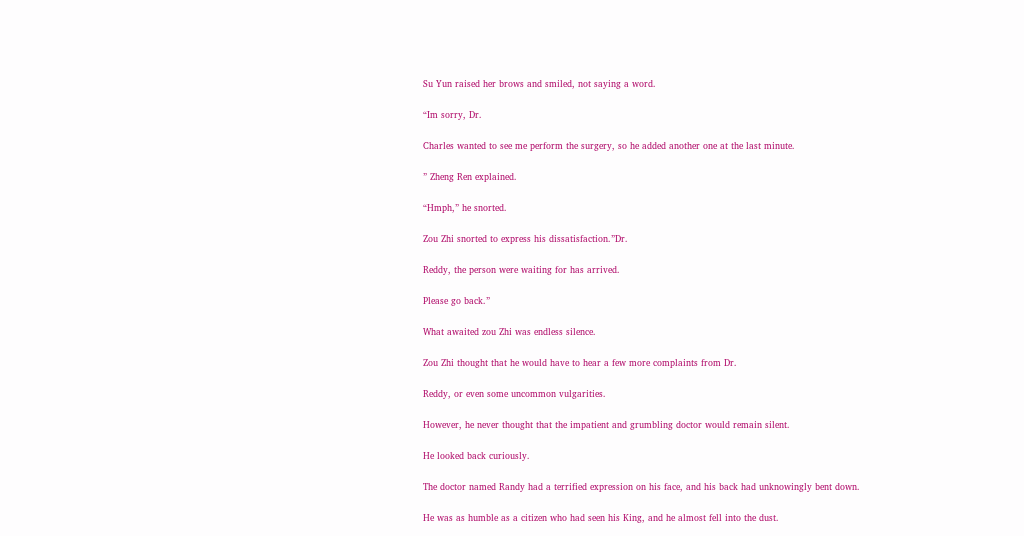Su Yun raised her brows and smiled, not saying a word.

“Im sorry, Dr.

Charles wanted to see me perform the surgery, so he added another one at the last minute.

” Zheng Ren explained.

“Hmph,” he snorted.

Zou Zhi snorted to express his dissatisfaction.”Dr.

Reddy, the person were waiting for has arrived.

Please go back.”

What awaited zou Zhi was endless silence.

Zou Zhi thought that he would have to hear a few more complaints from Dr.

Reddy, or even some uncommon vulgarities.

However, he never thought that the impatient and grumbling doctor would remain silent.

He looked back curiously.

The doctor named Randy had a terrified expression on his face, and his back had unknowingly bent down.

He was as humble as a citizen who had seen his King, and he almost fell into the dust.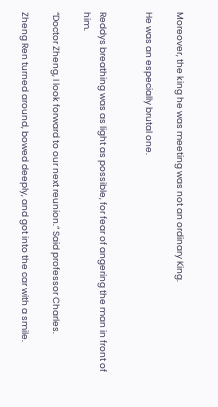Moreover, the king he was meeting was not an ordinary King.

He was an especially brutal one.


Reddys breathing was as light as possible, for fear of angering the man in front of him.

“Doctor Zheng, I look forward to our next reunion.” Said professor Charles.

Zheng Ren turned around, bowed deeply, and got into the car with a smile.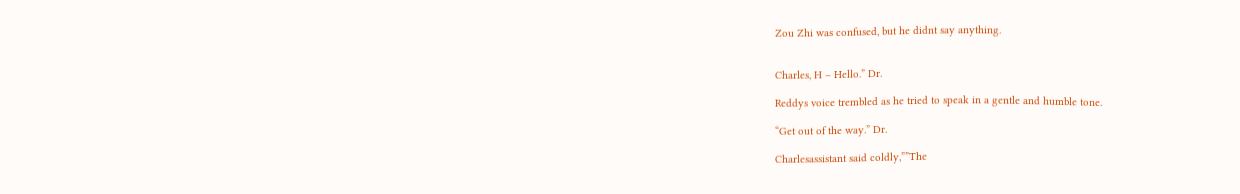Zou Zhi was confused, but he didnt say anything.


Charles, H – Hello.” Dr.

Reddys voice trembled as he tried to speak in a gentle and humble tone.

“Get out of the way.” Dr.

Charlesassistant said coldly,””The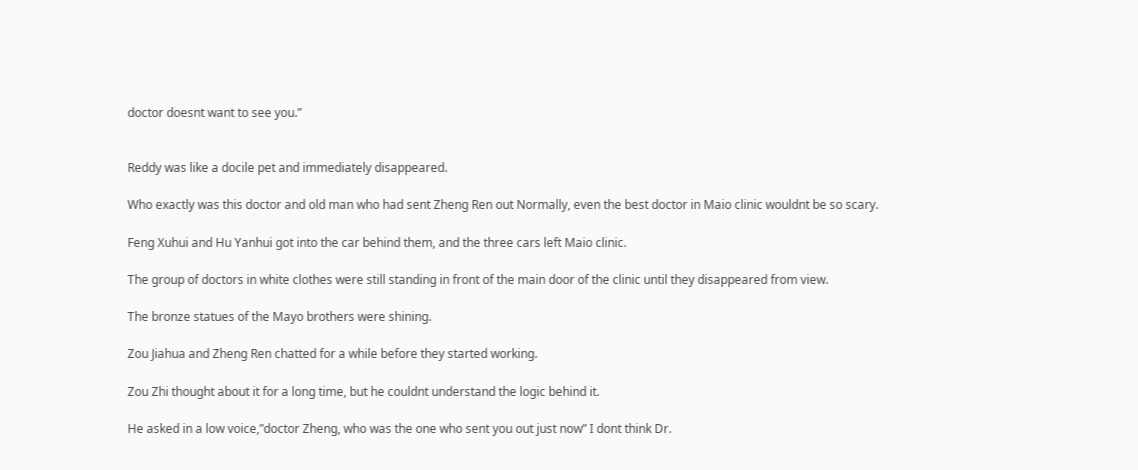doctor doesnt want to see you.”


Reddy was like a docile pet and immediately disappeared.

Who exactly was this doctor and old man who had sent Zheng Ren out Normally, even the best doctor in Maio clinic wouldnt be so scary.

Feng Xuhui and Hu Yanhui got into the car behind them, and the three cars left Maio clinic.

The group of doctors in white clothes were still standing in front of the main door of the clinic until they disappeared from view.

The bronze statues of the Mayo brothers were shining.

Zou Jiahua and Zheng Ren chatted for a while before they started working.

Zou Zhi thought about it for a long time, but he couldnt understand the logic behind it.

He asked in a low voice,”doctor Zheng, who was the one who sent you out just now” I dont think Dr.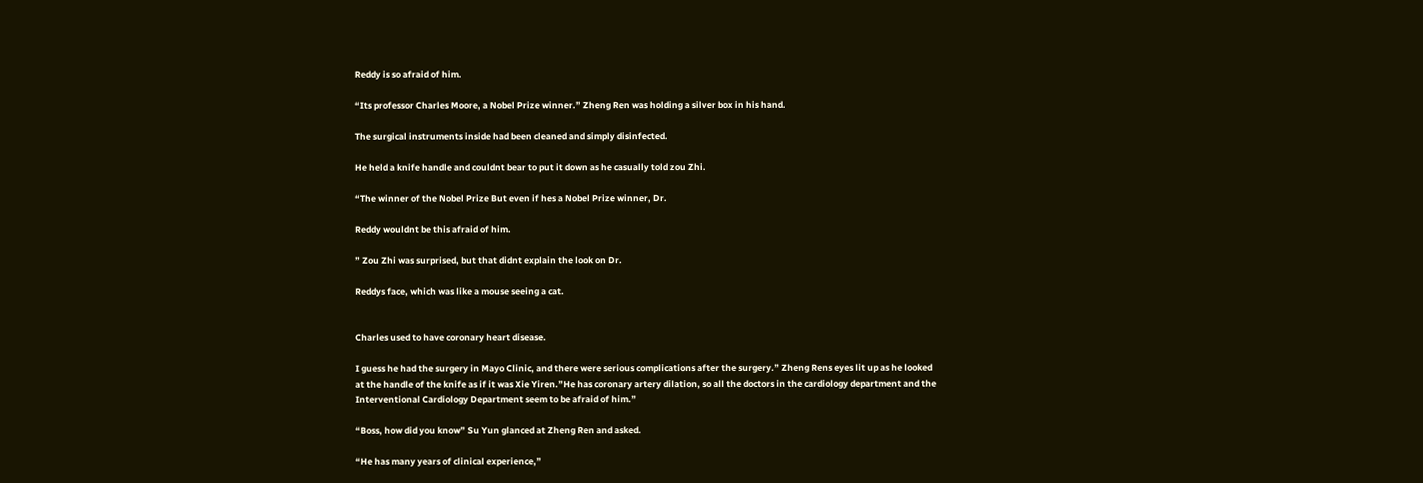Reddy is so afraid of him.

“Its professor Charles Moore, a Nobel Prize winner.” Zheng Ren was holding a silver box in his hand.

The surgical instruments inside had been cleaned and simply disinfected.

He held a knife handle and couldnt bear to put it down as he casually told zou Zhi.

“The winner of the Nobel Prize But even if hes a Nobel Prize winner, Dr.

Reddy wouldnt be this afraid of him.

” Zou Zhi was surprised, but that didnt explain the look on Dr.

Reddys face, which was like a mouse seeing a cat.


Charles used to have coronary heart disease.

I guess he had the surgery in Mayo Clinic, and there were serious complications after the surgery.” Zheng Rens eyes lit up as he looked at the handle of the knife as if it was Xie Yiren.”He has coronary artery dilation, so all the doctors in the cardiology department and the Interventional Cardiology Department seem to be afraid of him.”

“Boss, how did you know” Su Yun glanced at Zheng Ren and asked.

“He has many years of clinical experience,”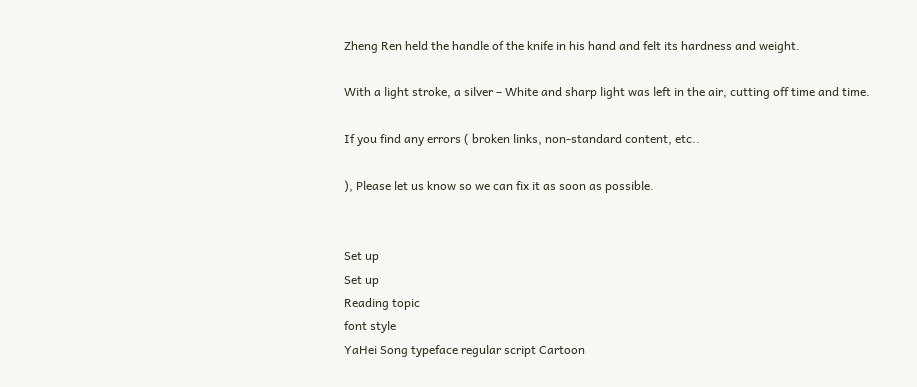Zheng Ren held the handle of the knife in his hand and felt its hardness and weight.

With a light stroke, a silver – White and sharp light was left in the air, cutting off time and time.

If you find any errors ( broken links, non-standard content, etc..

), Please let us know so we can fix it as soon as possible.


Set up
Set up
Reading topic
font style
YaHei Song typeface regular script Cartoon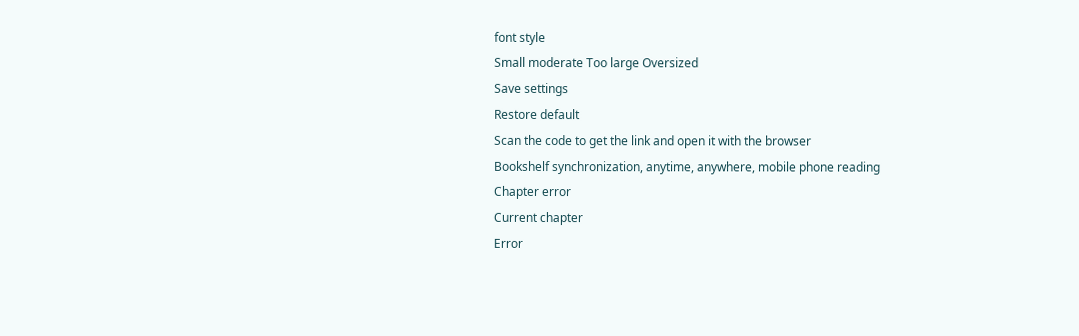font style
Small moderate Too large Oversized
Save settings
Restore default
Scan the code to get the link and open it with the browser
Bookshelf synchronization, anytime, anywhere, mobile phone reading
Chapter error
Current chapter
Error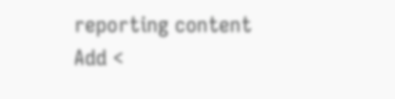reporting content
Add <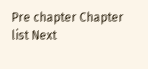Pre chapter Chapter list Next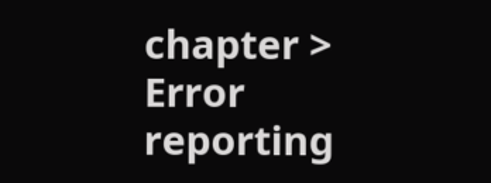chapter > Error reporting